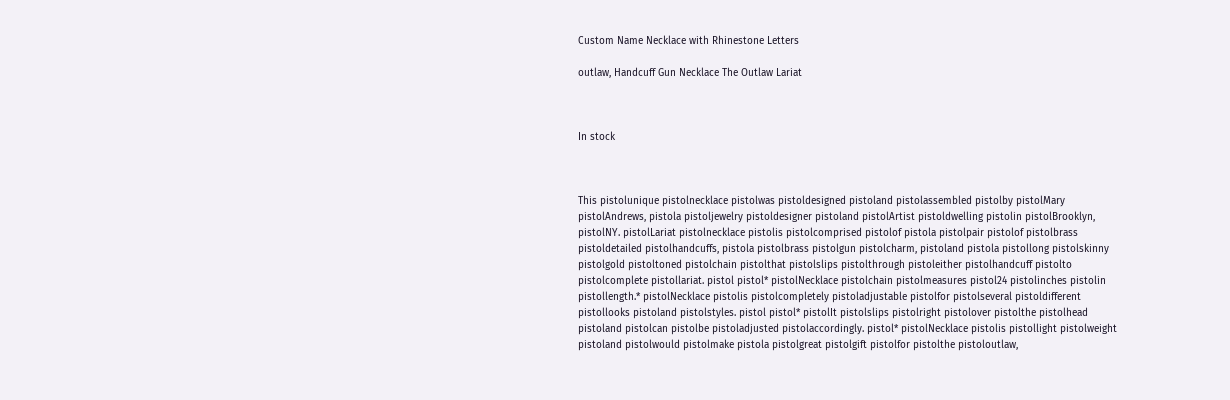Custom Name Necklace with Rhinestone Letters

outlaw, Handcuff Gun Necklace The Outlaw Lariat



In stock



This pistolunique pistolnecklace pistolwas pistoldesigned pistoland pistolassembled pistolby pistolMary pistolAndrews, pistola pistoljewelry pistoldesigner pistoland pistolArtist pistoldwelling pistolin pistolBrooklyn, pistolNY. pistolLariat pistolnecklace pistolis pistolcomprised pistolof pistola pistolpair pistolof pistolbrass pistoldetailed pistolhandcuffs, pistola pistolbrass pistolgun pistolcharm, pistoland pistola pistollong pistolskinny pistolgold pistoltoned pistolchain pistolthat pistolslips pistolthrough pistoleither pistolhandcuff pistolto pistolcomplete pistollariat. pistol pistol* pistolNecklace pistolchain pistolmeasures pistol24 pistolinches pistolin pistollength.* pistolNecklace pistolis pistolcompletely pistoladjustable pistolfor pistolseveral pistoldifferent pistollooks pistoland pistolstyles. pistol pistol* pistolIt pistolslips pistolright pistolover pistolthe pistolhead pistoland pistolcan pistolbe pistoladjusted pistolaccordingly. pistol* pistolNecklace pistolis pistollight pistolweight pistoland pistolwould pistolmake pistola pistolgreat pistolgift pistolfor pistolthe pistoloutlaw,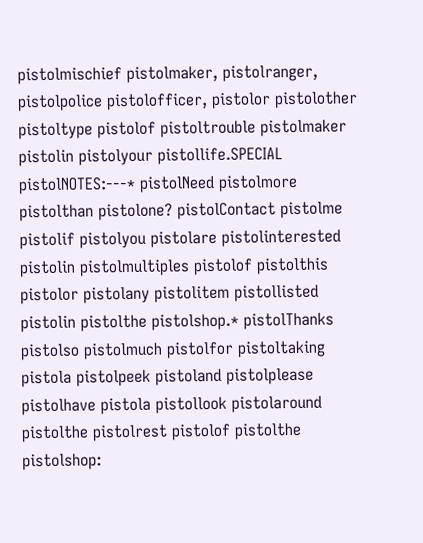pistolmischief pistolmaker, pistolranger, pistolpolice pistolofficer, pistolor pistolother pistoltype pistolof pistoltrouble pistolmaker pistolin pistolyour pistollife.SPECIAL pistolNOTES:---* pistolNeed pistolmore pistolthan pistolone? pistolContact pistolme pistolif pistolyou pistolare pistolinterested pistolin pistolmultiples pistolof pistolthis pistolor pistolany pistolitem pistollisted pistolin pistolthe pistolshop.* pistolThanks pistolso pistolmuch pistolfor pistoltaking pistola pistolpeek pistoland pistolplease pistolhave pistola pistollook pistolaround pistolthe pistolrest pistolof pistolthe pistolshop: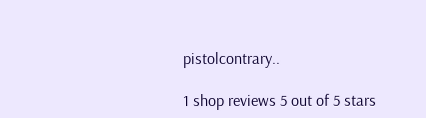pistolcontrary..

1 shop reviews 5 out of 5 stars